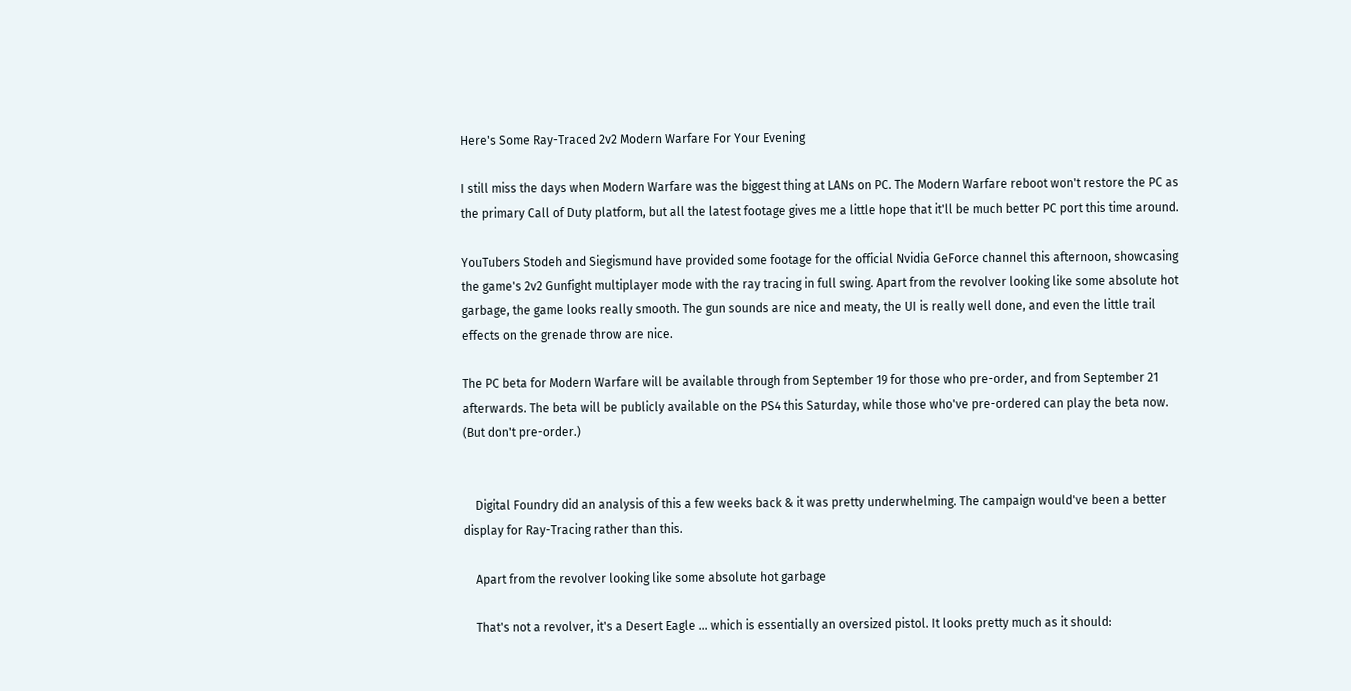Here's Some Ray-Traced 2v2 Modern Warfare For Your Evening

I still miss the days when Modern Warfare was the biggest thing at LANs on PC. The Modern Warfare reboot won't restore the PC as the primary Call of Duty platform, but all the latest footage gives me a little hope that it'll be much better PC port this time around.

YouTubers Stodeh and Siegismund have provided some footage for the official Nvidia GeForce channel this afternoon, showcasing the game's 2v2 Gunfight multiplayer mode with the ray tracing in full swing. Apart from the revolver looking like some absolute hot garbage, the game looks really smooth. The gun sounds are nice and meaty, the UI is really well done, and even the little trail effects on the grenade throw are nice.

The PC beta for Modern Warfare will be available through from September 19 for those who pre-order, and from September 21 afterwards. The beta will be publicly available on the PS4 this Saturday, while those who've pre-ordered can play the beta now. (But don't pre-order.)


    Digital Foundry did an analysis of this a few weeks back & it was pretty underwhelming. The campaign would've been a better display for Ray-Tracing rather than this.

    Apart from the revolver looking like some absolute hot garbage

    That's not a revolver, it's a Desert Eagle ... which is essentially an oversized pistol. It looks pretty much as it should: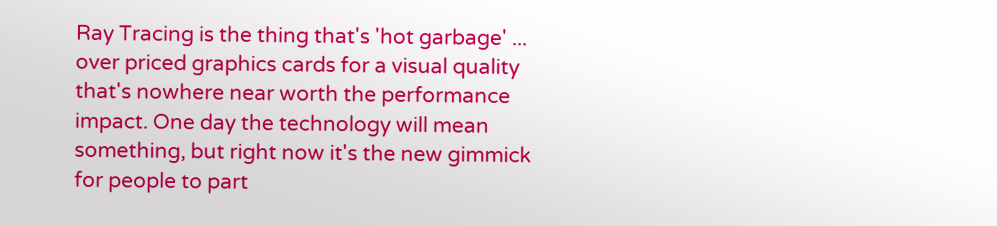Ray Tracing is the thing that's 'hot garbage' ... over priced graphics cards for a visual quality that's nowhere near worth the performance impact. One day the technology will mean something, but right now it's the new gimmick for people to part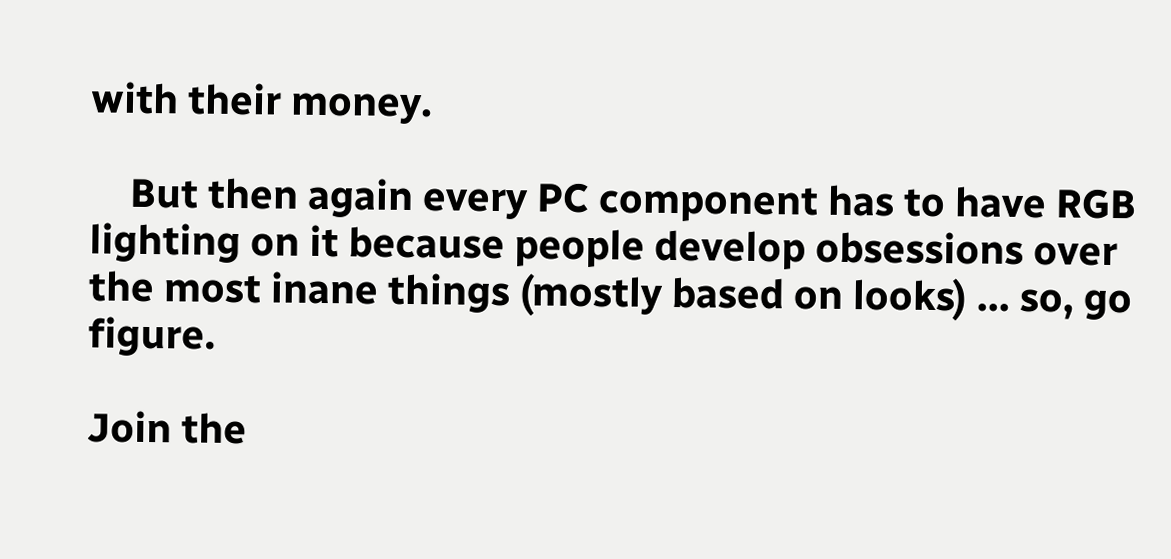with their money.

    But then again every PC component has to have RGB lighting on it because people develop obsessions over the most inane things (mostly based on looks) ... so, go figure.

Join the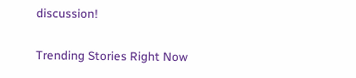discussion!

Trending Stories Right Now